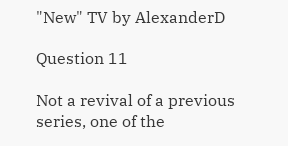"New" TV by AlexanderD

Question 11

Not a revival of a previous series, one of the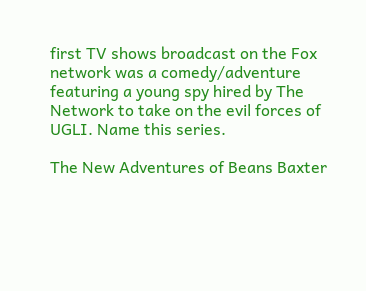first TV shows broadcast on the Fox network was a comedy/adventure featuring a young spy hired by The Network to take on the evil forces of UGLI. Name this series.

The New Adventures of Beans Baxter